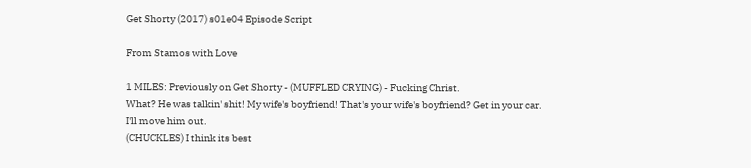Get Shorty (2017) s01e04 Episode Script

From Stamos with Love

1 MILES: Previously on Get Shorty - (MUFFLED CRYING) - Fucking Christ.
What? He was talkin' shit! My wife's boyfriend! That's your wife's boyfriend? Get in your car.
I'll move him out.
(CHUCKLES) I think its best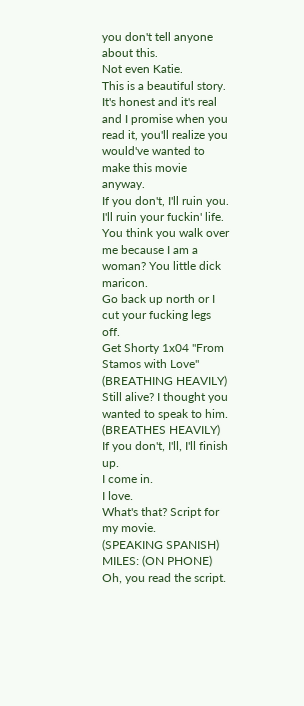you don't tell anyone about this.
Not even Katie.
This is a beautiful story.
It's honest and it's real and I promise when you read it, you'll realize you would've wanted to make this movie anyway.
If you don't, I'll ruin you.
I'll ruin your fuckin' life.
You think you walk over me because I am a woman? You little dick maricon.
Go back up north or I cut your fucking legs off.
Get Shorty 1x04 "From Stamos with Love" (BREATHING HEAVILY) Still alive? I thought you wanted to speak to him.
(BREATHES HEAVILY) If you don't, I'll, I'll finish up.
I come in.
I love.
What's that? Script for my movie.
(SPEAKING SPANISH) MILES: (ON PHONE) Oh, you read the script.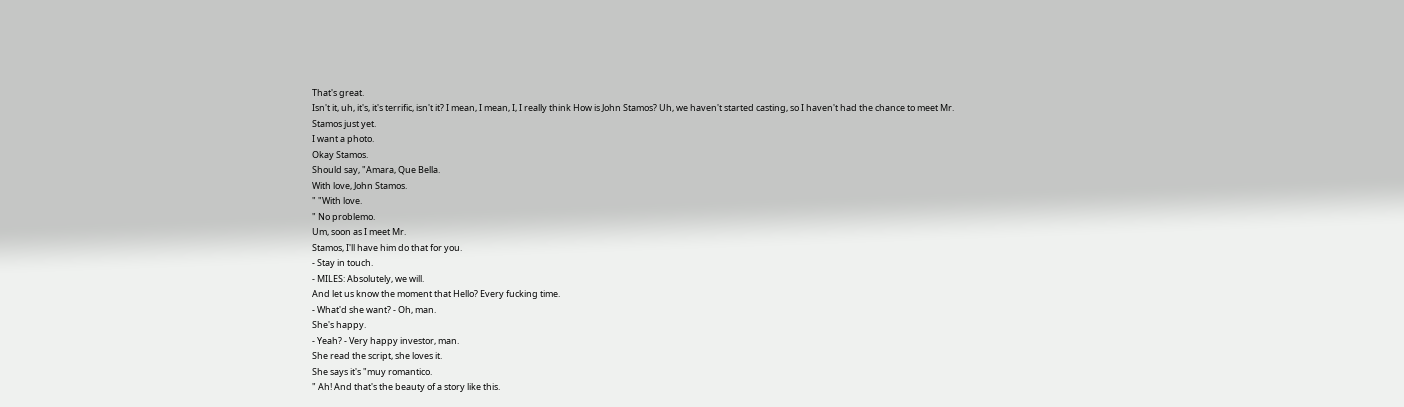That's great.
Isn't it, uh, it's, it's terrific, isn't it? I mean, I mean, I, I really think How is John Stamos? Uh, we haven't started casting, so I haven't had the chance to meet Mr.
Stamos just yet.
I want a photo.
Okay Stamos.
Should say, "Amara, Que Bella.
With love, John Stamos.
" "With love.
" No problemo.
Um, soon as I meet Mr.
Stamos, I'll have him do that for you.
- Stay in touch.
- MILES: Absolutely, we will.
And let us know the moment that Hello? Every fucking time.
- What'd she want? - Oh, man.
She's happy.
- Yeah? - Very happy investor, man.
She read the script, she loves it.
She says it's "muy romantico.
" Ah! And that's the beauty of a story like this.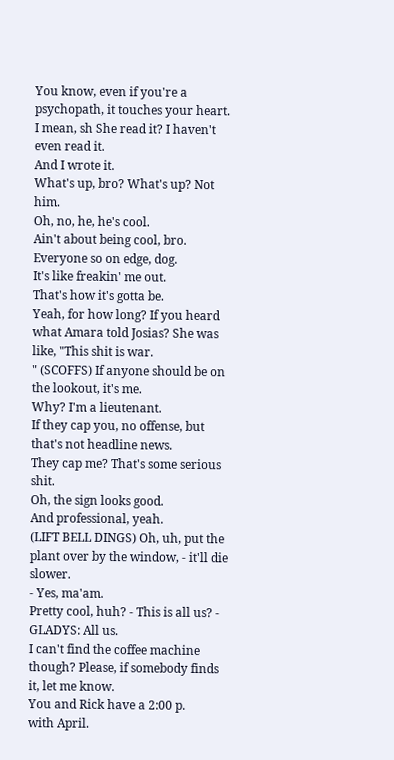You know, even if you're a psychopath, it touches your heart.
I mean, sh She read it? I haven't even read it.
And I wrote it.
What's up, bro? What's up? Not him.
Oh, no, he, he's cool.
Ain't about being cool, bro.
Everyone so on edge, dog.
It's like freakin' me out.
That's how it's gotta be.
Yeah, for how long? If you heard what Amara told Josias? She was like, "This shit is war.
" (SCOFFS) If anyone should be on the lookout, it's me.
Why? I'm a lieutenant.
If they cap you, no offense, but that's not headline news.
They cap me? That's some serious shit.
Oh, the sign looks good.
And professional, yeah.
(LIFT BELL DINGS) Oh, uh, put the plant over by the window, - it'll die slower.
- Yes, ma'am.
Pretty cool, huh? - This is all us? - GLADYS: All us.
I can't find the coffee machine though? Please, if somebody finds it, let me know.
You and Rick have a 2:00 p.
with April.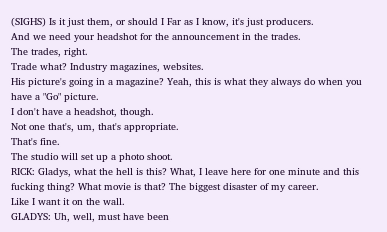(SIGHS) Is it just them, or should I Far as I know, it's just producers.
And we need your headshot for the announcement in the trades.
The trades, right.
Trade what? Industry magazines, websites.
His picture's going in a magazine? Yeah, this is what they always do when you have a "Go" picture.
I don't have a headshot, though.
Not one that's, um, that's appropriate.
That's fine.
The studio will set up a photo shoot.
RICK: Gladys, what the hell is this? What, I leave here for one minute and this fucking thing? What movie is that? The biggest disaster of my career.
Like I want it on the wall.
GLADYS: Uh, well, must have been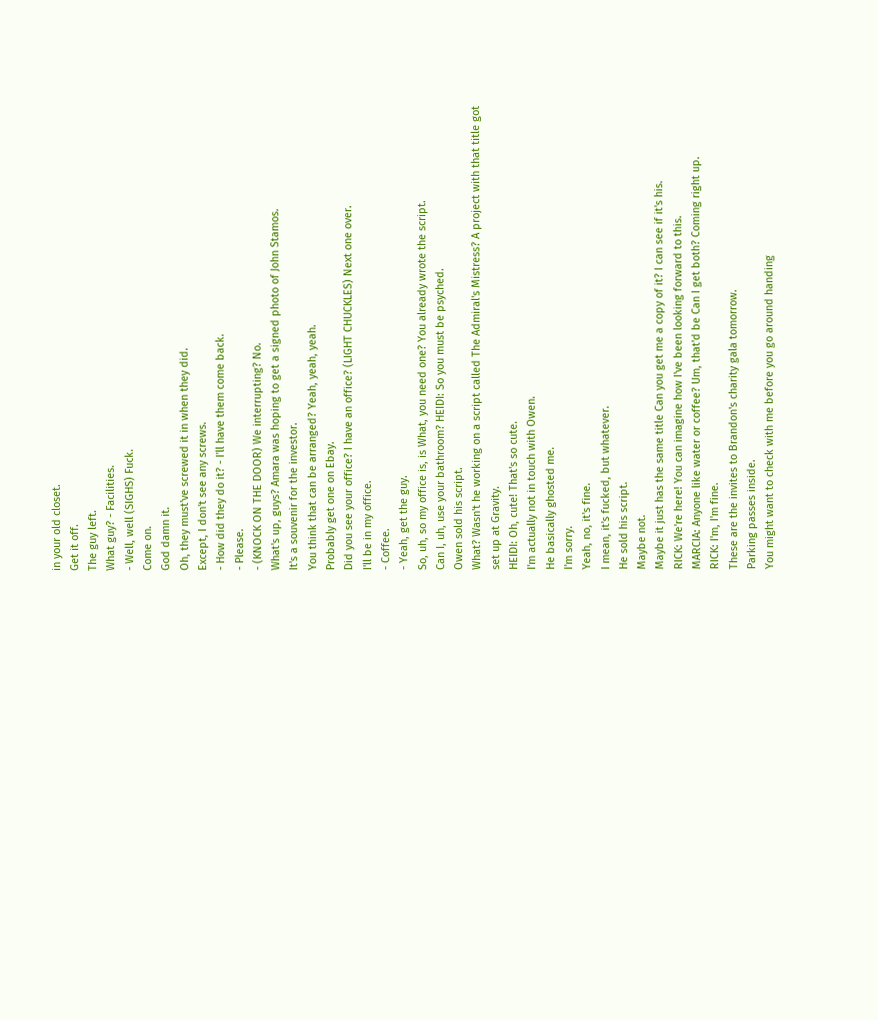in your old closet.
Get it off.
The guy left.
What guy? - Facilities.
- Well, well (SIGHS) Fuck.
Come on.
God damn it.
Oh, they must've screwed it in when they did.
Except, I don't see any screws.
- How did they do it? - I'll have them come back.
- Please.
- (KNOCK ON THE DOOR) We interrupting? No.
What's up, guys? Amara was hoping to get a signed photo of John Stamos.
It's a souvenir for the investor.
You think that can be arranged? Yeah, yeah, yeah.
Probably get one on Ebay.
Did you see your office? I have an office? (LIGHT CHUCKLES) Next one over.
I'll be in my office.
- Coffee.
- Yeah, get the guy.
So, uh, so my office is, is What, you need one? You already wrote the script.
Can I, uh, use your bathroom? HEIDI: So you must be psyched.
Owen sold his script.
What? Wasn't he working on a script called The Admiral's Mistress? A project with that title got set up at Gravity.
HEIDI: Oh, cute! That's so cute.
I'm actually not in touch with Owen.
He basically ghosted me.
I'm sorry.
Yeah, no, it's fine.
I mean, it's fucked, but whatever.
He sold his script.
Maybe not.
Maybe it just has the same title Can you get me a copy of it? I can see if it's his.
RICK: We're here! You can imagine how I've been looking forward to this.
MARCIA: Anyone like water or coffee? Um, that'd be Can I get both? Coming right up.
RICK: I'm, I'm fine.
These are the invites to Brandon's charity gala tomorrow.
Parking passes inside.
You might want to check with me before you go around handing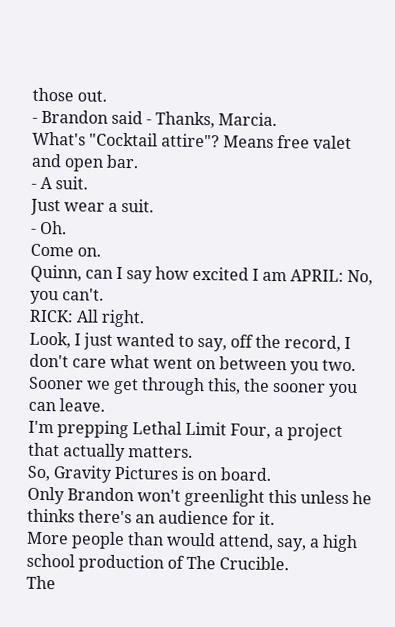those out.
- Brandon said - Thanks, Marcia.
What's "Cocktail attire"? Means free valet and open bar.
- A suit.
Just wear a suit.
- Oh.
Come on.
Quinn, can I say how excited I am APRIL: No, you can't.
RICK: All right.
Look, I just wanted to say, off the record, I don't care what went on between you two.
Sooner we get through this, the sooner you can leave.
I'm prepping Lethal Limit Four, a project that actually matters.
So, Gravity Pictures is on board.
Only Brandon won't greenlight this unless he thinks there's an audience for it.
More people than would attend, say, a high school production of The Crucible.
The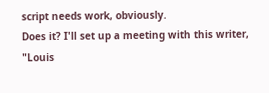script needs work, obviously.
Does it? I'll set up a meeting with this writer, "Louis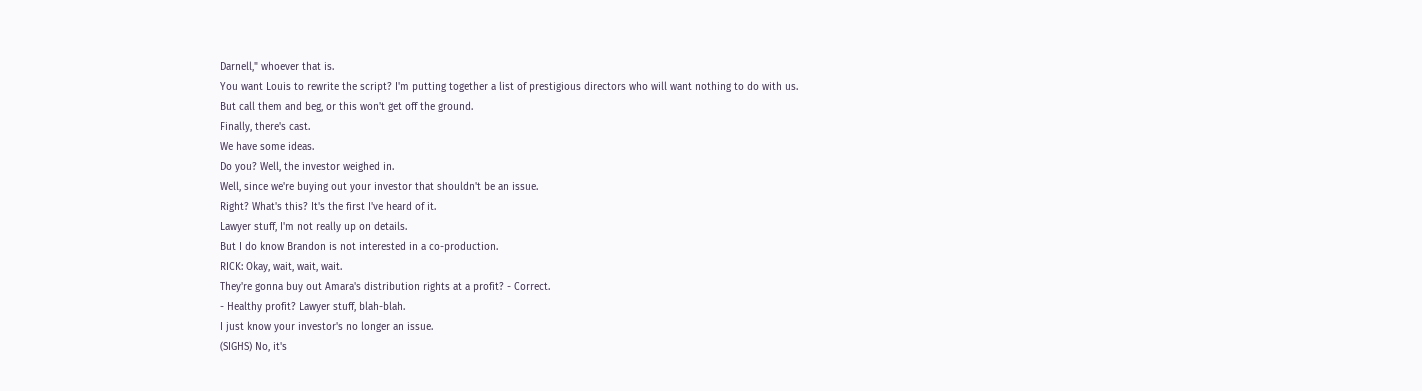Darnell," whoever that is.
You want Louis to rewrite the script? I'm putting together a list of prestigious directors who will want nothing to do with us.
But call them and beg, or this won't get off the ground.
Finally, there's cast.
We have some ideas.
Do you? Well, the investor weighed in.
Well, since we're buying out your investor that shouldn't be an issue.
Right? What's this? It's the first I've heard of it.
Lawyer stuff, I'm not really up on details.
But I do know Brandon is not interested in a co-production.
RICK: Okay, wait, wait, wait.
They're gonna buy out Amara's distribution rights at a profit? - Correct.
- Healthy profit? Lawyer stuff, blah-blah.
I just know your investor's no longer an issue.
(SIGHS) No, it's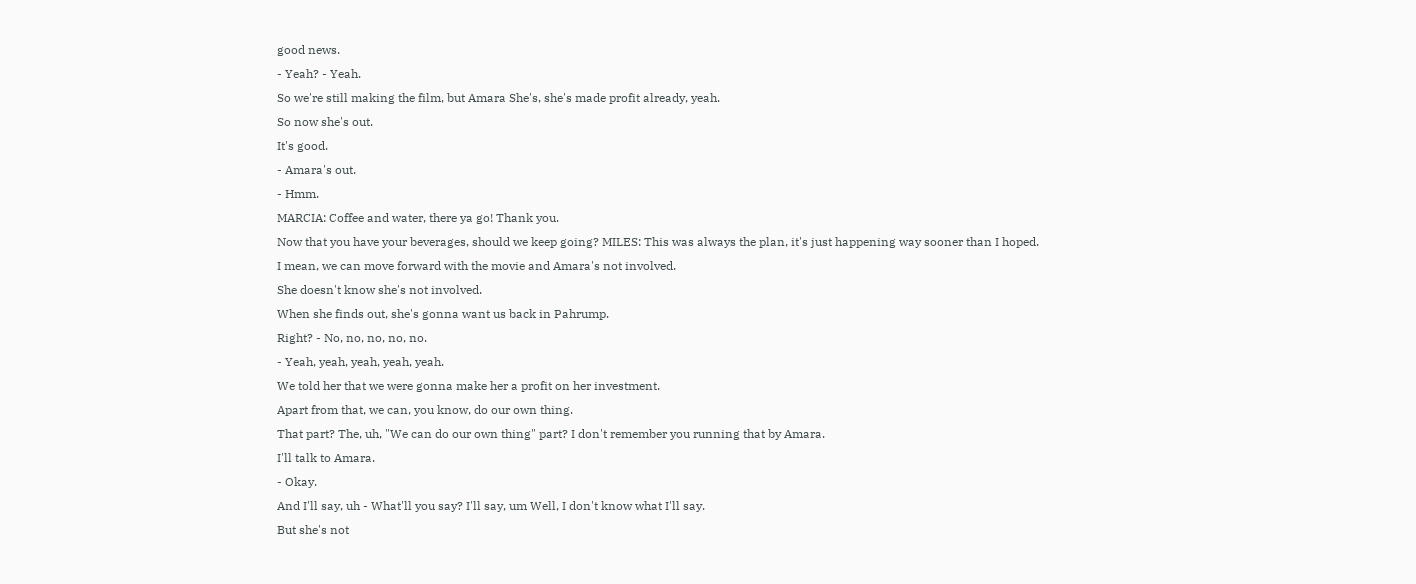good news.
- Yeah? - Yeah.
So we're still making the film, but Amara She's, she's made profit already, yeah.
So now she's out.
It's good.
- Amara's out.
- Hmm.
MARCIA: Coffee and water, there ya go! Thank you.
Now that you have your beverages, should we keep going? MILES: This was always the plan, it's just happening way sooner than I hoped.
I mean, we can move forward with the movie and Amara's not involved.
She doesn't know she's not involved.
When she finds out, she's gonna want us back in Pahrump.
Right? - No, no, no, no, no.
- Yeah, yeah, yeah, yeah, yeah.
We told her that we were gonna make her a profit on her investment.
Apart from that, we can, you know, do our own thing.
That part? The, uh, "We can do our own thing" part? I don't remember you running that by Amara.
I'll talk to Amara.
- Okay.
And I'll say, uh - What'll you say? I'll say, um Well, I don't know what I'll say.
But she's not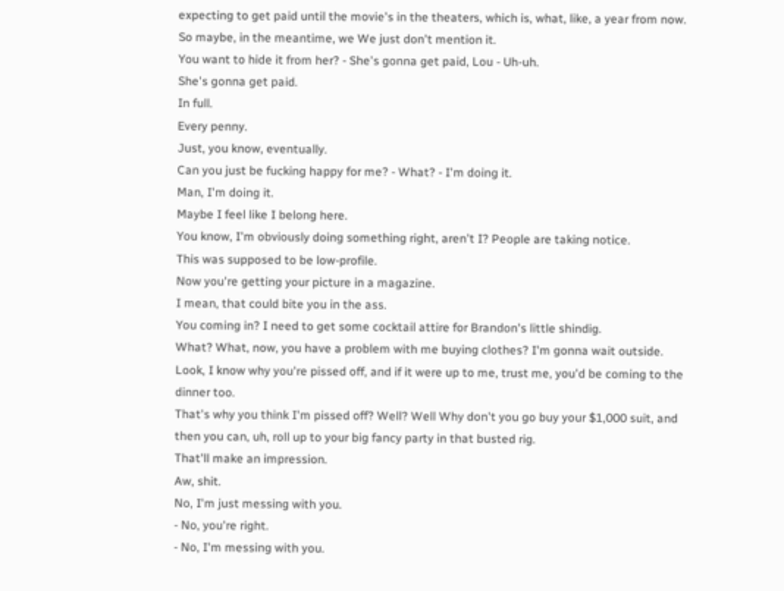expecting to get paid until the movie's in the theaters, which is, what, like, a year from now.
So maybe, in the meantime, we We just don't mention it.
You want to hide it from her? - She's gonna get paid, Lou - Uh-uh.
She's gonna get paid.
In full.
Every penny.
Just, you know, eventually.
Can you just be fucking happy for me? - What? - I'm doing it.
Man, I'm doing it.
Maybe I feel like I belong here.
You know, I'm obviously doing something right, aren't I? People are taking notice.
This was supposed to be low-profile.
Now you're getting your picture in a magazine.
I mean, that could bite you in the ass.
You coming in? I need to get some cocktail attire for Brandon's little shindig.
What? What, now, you have a problem with me buying clothes? I'm gonna wait outside.
Look, I know why you're pissed off, and if it were up to me, trust me, you'd be coming to the dinner too.
That's why you think I'm pissed off? Well? Well Why don't you go buy your $1,000 suit, and then you can, uh, roll up to your big fancy party in that busted rig.
That'll make an impression.
Aw, shit.
No, I'm just messing with you.
- No, you're right.
- No, I'm messing with you.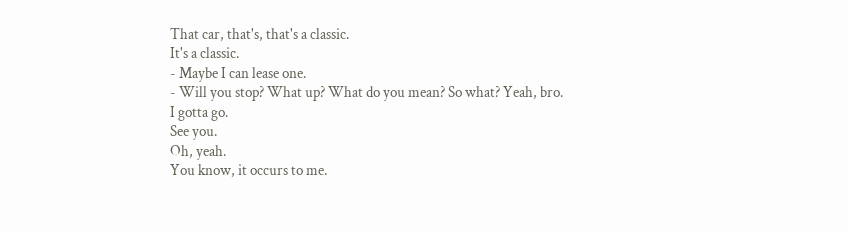That car, that's, that's a classic.
It's a classic.
- Maybe I can lease one.
- Will you stop? What up? What do you mean? So what? Yeah, bro.
I gotta go.
See you.
Oh, yeah.
You know, it occurs to me.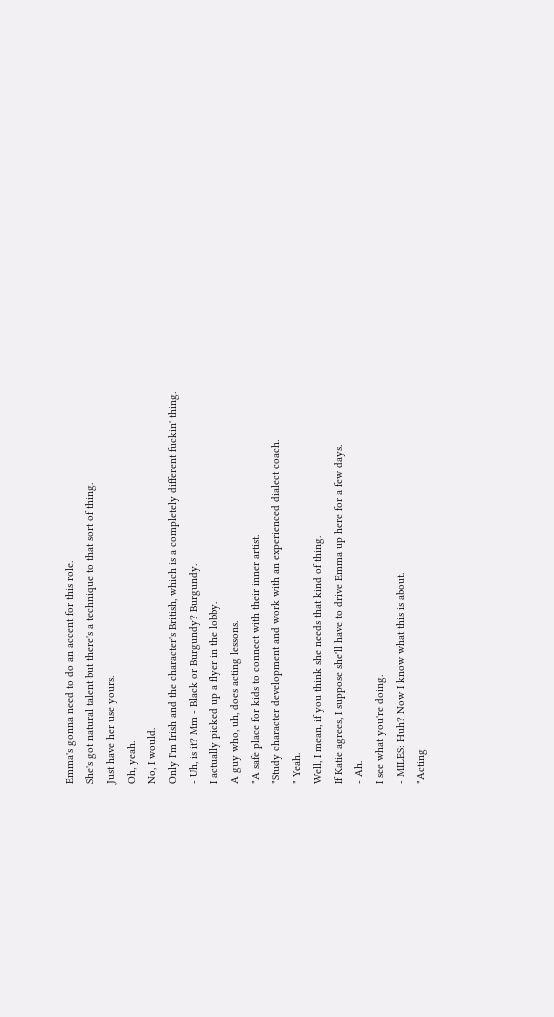Emma's gonna need to do an accent for this role.
She's got natural talent but there's a technique to that sort of thing.
Just have her use yours.
Oh, yeah.
No, I would.
Only I'm Irish and the character's British, which is a completely different fuckin' thing.
- Uh, is it? Mm - Black or Burgundy? Burgundy.
I actually picked up a flyer in the lobby.
A guy who, uh, does acting lessons.
"A safe place for kids to connect with their inner artist.
"Study character development and work with an experienced dialect coach.
" Yeah.
Well, I mean, if you think she needs that kind of thing.
If Katie agrees, I suppose she'll have to drive Emma up here for a few days.
- Ah.
I see what you're doing.
- MILES: Huh? Now I know what this is about.
"Acting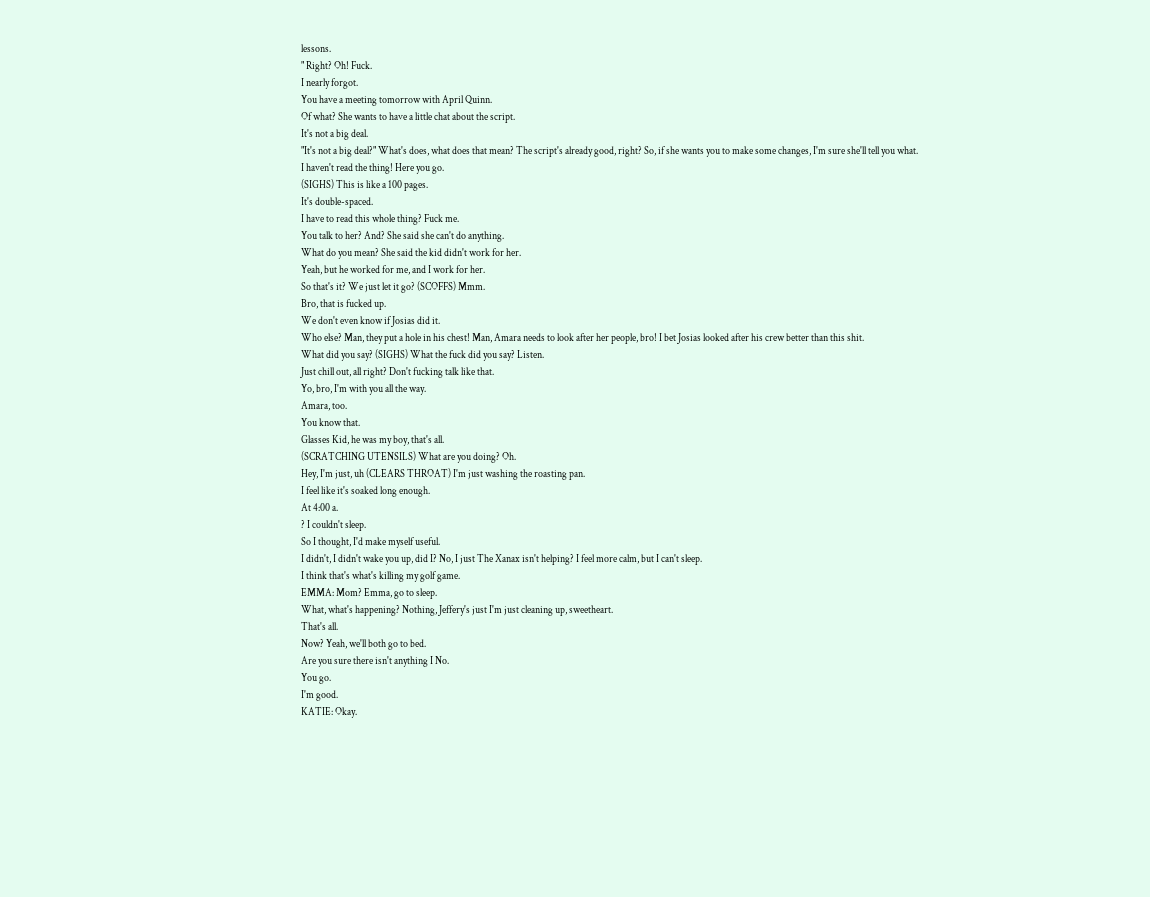lessons.
" Right? Oh! Fuck.
I nearly forgot.
You have a meeting tomorrow with April Quinn.
Of what? She wants to have a little chat about the script.
It's not a big deal.
"It's not a big deal?" What's does, what does that mean? The script's already good, right? So, if she wants you to make some changes, I'm sure she'll tell you what.
I haven't read the thing! Here you go.
(SIGHS) This is like a 100 pages.
It's double-spaced.
I have to read this whole thing? Fuck me.
You talk to her? And? She said she can't do anything.
What do you mean? She said the kid didn't work for her.
Yeah, but he worked for me, and I work for her.
So that's it? We just let it go? (SCOFFS) Mmm.
Bro, that is fucked up.
We don't even know if Josias did it.
Who else? Man, they put a hole in his chest! Man, Amara needs to look after her people, bro! I bet Josias looked after his crew better than this shit.
What did you say? (SIGHS) What the fuck did you say? Listen.
Just chill out, all right? Don't fucking talk like that.
Yo, bro, I'm with you all the way.
Amara, too.
You know that.
Glasses Kid, he was my boy, that's all.
(SCRATCHING UTENSILS) What are you doing? Oh.
Hey, I'm just, uh (CLEARS THROAT) I'm just washing the roasting pan.
I feel like it's soaked long enough.
At 4:00 a.
? I couldn't sleep.
So I thought, I'd make myself useful.
I didn't, I didn't wake you up, did I? No, I just The Xanax isn't helping? I feel more calm, but I can't sleep.
I think that's what's killing my golf game.
EMMA: Mom? Emma, go to sleep.
What, what's happening? Nothing, Jeffery's just I'm just cleaning up, sweetheart.
That's all.
Now? Yeah, we'll both go to bed.
Are you sure there isn't anything I No.
You go.
I'm good.
KATIE: Okay.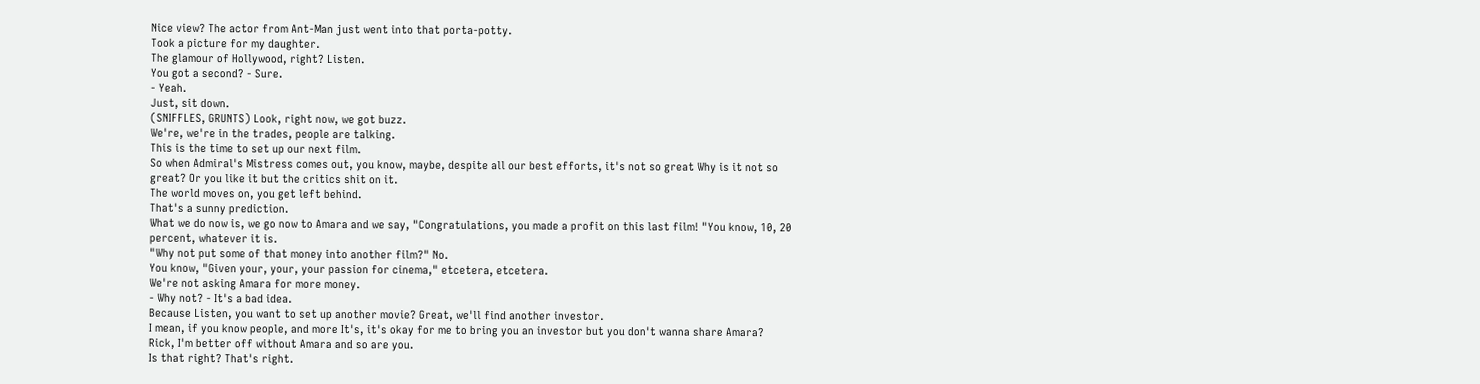Nice view? The actor from Ant-Man just went into that porta-potty.
Took a picture for my daughter.
The glamour of Hollywood, right? Listen.
You got a second? - Sure.
- Yeah.
Just, sit down.
(SNIFFLES, GRUNTS) Look, right now, we got buzz.
We're, we're in the trades, people are talking.
This is the time to set up our next film.
So when Admiral's Mistress comes out, you know, maybe, despite all our best efforts, it's not so great Why is it not so great? Or you like it but the critics shit on it.
The world moves on, you get left behind.
That's a sunny prediction.
What we do now is, we go now to Amara and we say, "Congratulations, you made a profit on this last film! "You know, 10, 20 percent, whatever it is.
"Why not put some of that money into another film?" No.
You know, "Given your, your, your passion for cinema," etcetera, etcetera.
We're not asking Amara for more money.
- Why not? - It's a bad idea.
Because Listen, you want to set up another movie? Great, we'll find another investor.
I mean, if you know people, and more It's, it's okay for me to bring you an investor but you don't wanna share Amara? Rick, I'm better off without Amara and so are you.
Is that right? That's right.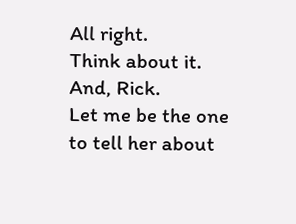All right.
Think about it.
And, Rick.
Let me be the one to tell her about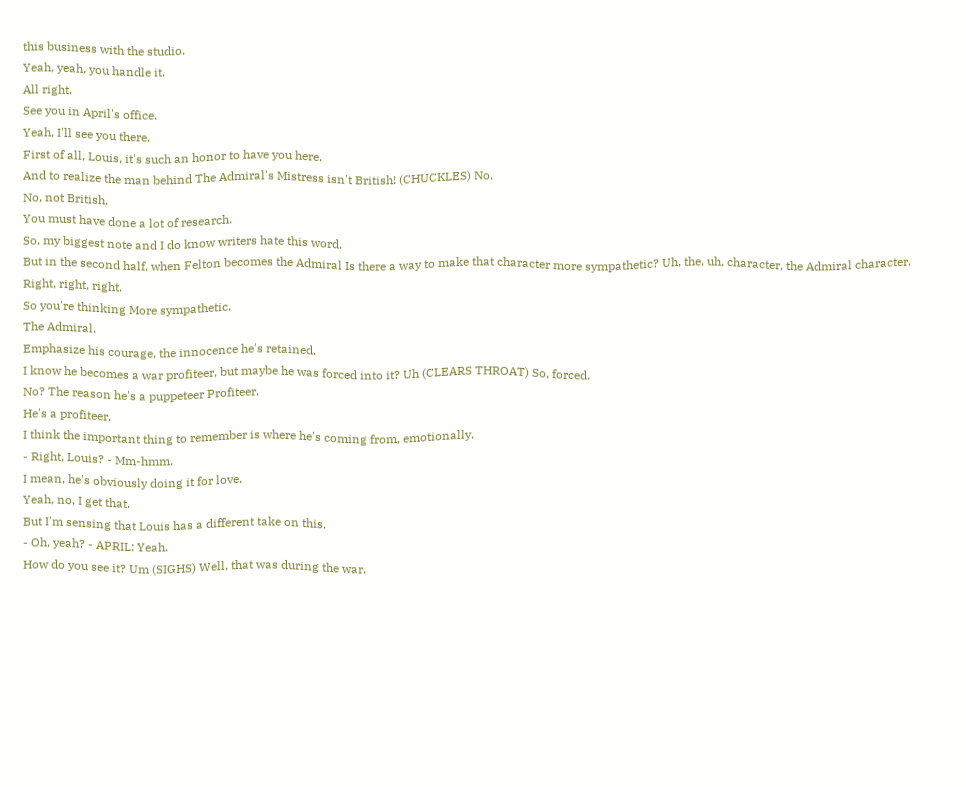this business with the studio.
Yeah, yeah, you handle it.
All right.
See you in April's office.
Yeah, I'll see you there.
First of all, Louis, it's such an honor to have you here.
And to realize the man behind The Admiral's Mistress isn't British! (CHUCKLES) No.
No, not British.
You must have done a lot of research.
So, my biggest note and I do know writers hate this word.
But in the second half, when Felton becomes the Admiral Is there a way to make that character more sympathetic? Uh, the, uh, character, the Admiral character.
Right, right, right.
So you're thinking More sympathetic.
The Admiral.
Emphasize his courage, the innocence he's retained.
I know he becomes a war profiteer, but maybe he was forced into it? Uh (CLEARS THROAT) So, forced.
No? The reason he's a puppeteer Profiteer.
He's a profiteer.
I think the important thing to remember is where he's coming from, emotionally.
- Right, Louis? - Mm-hmm.
I mean, he's obviously doing it for love.
Yeah, no, I get that.
But I'm sensing that Louis has a different take on this.
- Oh, yeah? - APRIL: Yeah.
How do you see it? Um (SIGHS) Well, that was during the war.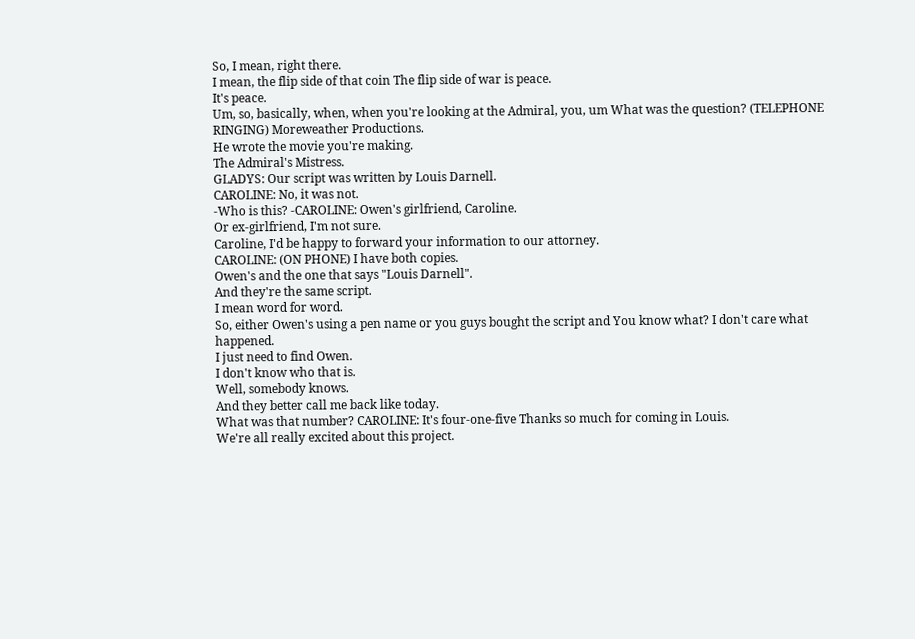So, I mean, right there.
I mean, the flip side of that coin The flip side of war is peace.
It's peace.
Um, so, basically, when, when you're looking at the Admiral, you, um What was the question? (TELEPHONE RINGING) Moreweather Productions.
He wrote the movie you're making.
The Admiral's Mistress.
GLADYS: Our script was written by Louis Darnell.
CAROLINE: No, it was not.
-Who is this? -CAROLINE: Owen's girlfriend, Caroline.
Or ex-girlfriend, I'm not sure.
Caroline, I'd be happy to forward your information to our attorney.
CAROLINE: (ON PHONE) I have both copies.
Owen's and the one that says "Louis Darnell".
And they're the same script.
I mean word for word.
So, either Owen's using a pen name or you guys bought the script and You know what? I don't care what happened.
I just need to find Owen.
I don't know who that is.
Well, somebody knows.
And they better call me back like today.
What was that number? CAROLINE: It's four-one-five Thanks so much for coming in Louis.
We're all really excited about this project.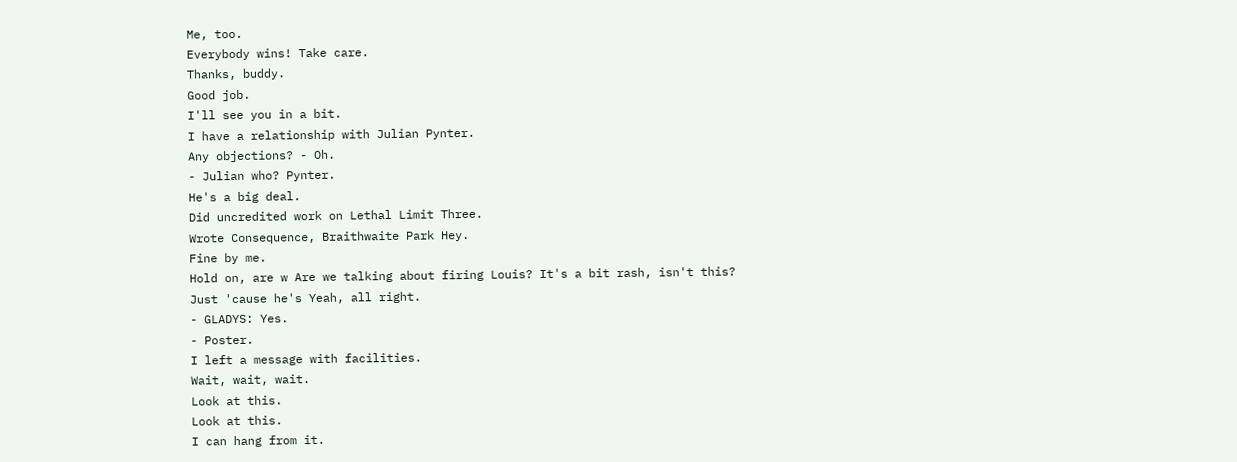Me, too.
Everybody wins! Take care.
Thanks, buddy.
Good job.
I'll see you in a bit.
I have a relationship with Julian Pynter.
Any objections? - Oh.
- Julian who? Pynter.
He's a big deal.
Did uncredited work on Lethal Limit Three.
Wrote Consequence, Braithwaite Park Hey.
Fine by me.
Hold on, are w Are we talking about firing Louis? It's a bit rash, isn't this? Just 'cause he's Yeah, all right.
- GLADYS: Yes.
- Poster.
I left a message with facilities.
Wait, wait, wait.
Look at this.
Look at this.
I can hang from it.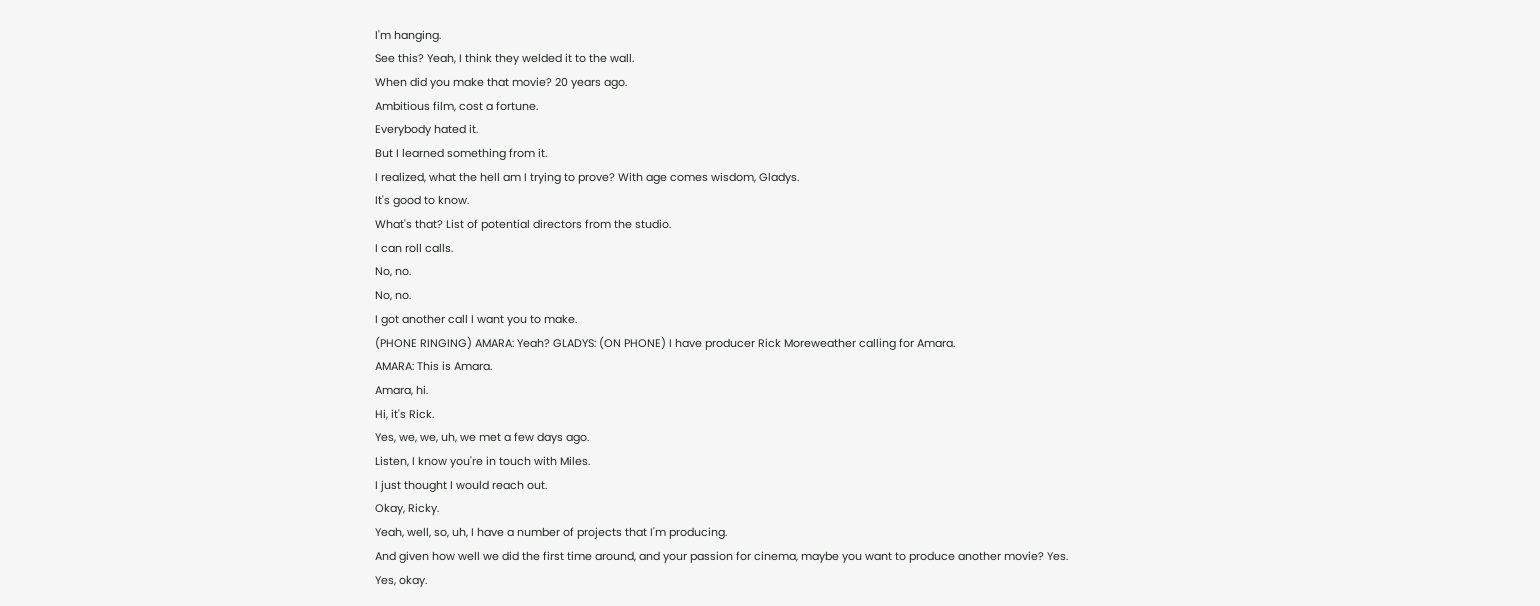I'm hanging.
See this? Yeah, I think they welded it to the wall.
When did you make that movie? 20 years ago.
Ambitious film, cost a fortune.
Everybody hated it.
But I learned something from it.
I realized, what the hell am I trying to prove? With age comes wisdom, Gladys.
It's good to know.
What's that? List of potential directors from the studio.
I can roll calls.
No, no.
No, no.
I got another call I want you to make.
(PHONE RINGING) AMARA: Yeah? GLADYS: (ON PHONE) I have producer Rick Moreweather calling for Amara.
AMARA: This is Amara.
Amara, hi.
Hi, it's Rick.
Yes, we, we, uh, we met a few days ago.
Listen, I know you're in touch with Miles.
I just thought I would reach out.
Okay, Ricky.
Yeah, well, so, uh, I have a number of projects that I'm producing.
And given how well we did the first time around, and your passion for cinema, maybe you want to produce another movie? Yes.
Yes, okay.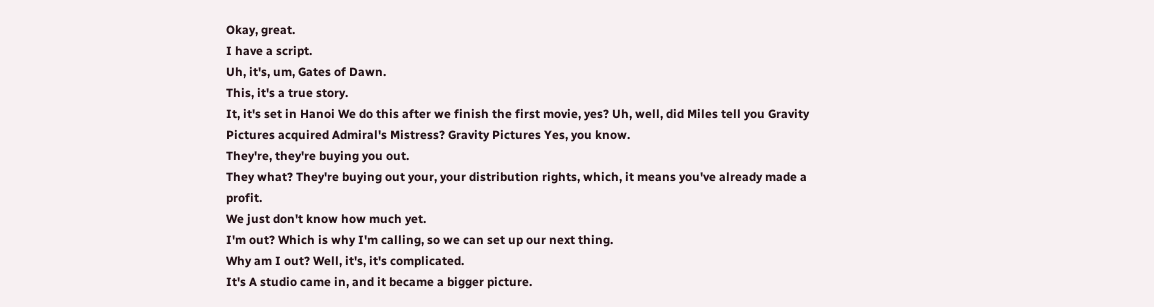Okay, great.
I have a script.
Uh, it's, um, Gates of Dawn.
This, it's a true story.
It, it's set in Hanoi We do this after we finish the first movie, yes? Uh, well, did Miles tell you Gravity Pictures acquired Admiral's Mistress? Gravity Pictures Yes, you know.
They're, they're buying you out.
They what? They're buying out your, your distribution rights, which, it means you've already made a profit.
We just don't know how much yet.
I'm out? Which is why I'm calling, so we can set up our next thing.
Why am I out? Well, it's, it's complicated.
It's A studio came in, and it became a bigger picture.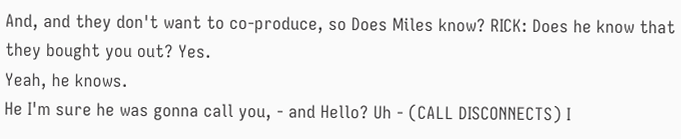And, and they don't want to co-produce, so Does Miles know? RICK: Does he know that they bought you out? Yes.
Yeah, he knows.
He I'm sure he was gonna call you, - and Hello? Uh - (CALL DISCONNECTS) I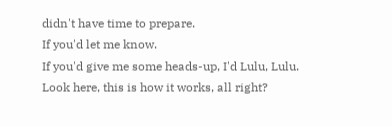didn't have time to prepare.
If you'd let me know.
If you'd give me some heads-up, I'd Lulu, Lulu.
Look here, this is how it works, all right?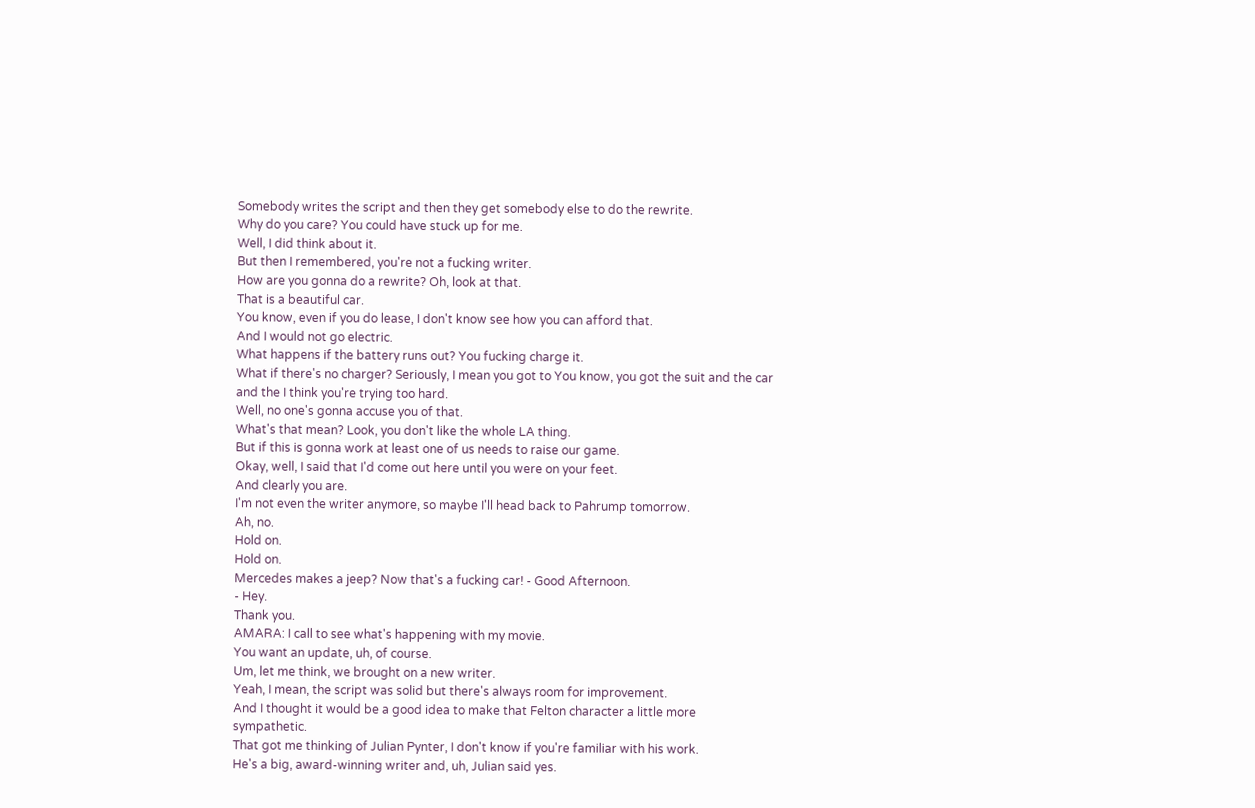Somebody writes the script and then they get somebody else to do the rewrite.
Why do you care? You could have stuck up for me.
Well, I did think about it.
But then I remembered, you're not a fucking writer.
How are you gonna do a rewrite? Oh, look at that.
That is a beautiful car.
You know, even if you do lease, I don't know see how you can afford that.
And I would not go electric.
What happens if the battery runs out? You fucking charge it.
What if there's no charger? Seriously, I mean you got to You know, you got the suit and the car and the I think you're trying too hard.
Well, no one's gonna accuse you of that.
What's that mean? Look, you don't like the whole LA thing.
But if this is gonna work at least one of us needs to raise our game.
Okay, well, I said that I'd come out here until you were on your feet.
And clearly you are.
I'm not even the writer anymore, so maybe I'll head back to Pahrump tomorrow.
Ah, no.
Hold on.
Hold on.
Mercedes makes a jeep? Now that's a fucking car! - Good Afternoon.
- Hey.
Thank you.
AMARA: I call to see what's happening with my movie.
You want an update, uh, of course.
Um, let me think, we brought on a new writer.
Yeah, I mean, the script was solid but there's always room for improvement.
And I thought it would be a good idea to make that Felton character a little more sympathetic.
That got me thinking of Julian Pynter, I don't know if you're familiar with his work.
He's a big, award-winning writer and, uh, Julian said yes.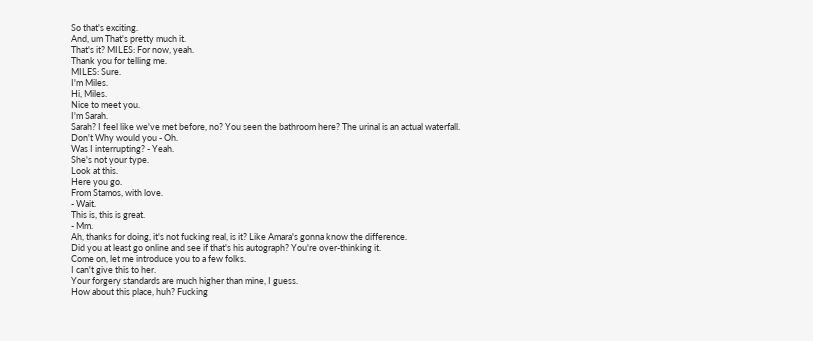So that's exciting.
And, um That's pretty much it.
That's it? MILES: For now, yeah.
Thank you for telling me.
MILES: Sure.
I'm Miles.
Hi, Miles.
Nice to meet you.
I'm Sarah.
Sarah? I feel like we've met before, no? You seen the bathroom here? The urinal is an actual waterfall.
Don't Why would you - Oh.
Was I interrupting? - Yeah.
She's not your type.
Look at this.
Here you go.
From Stamos, with love.
- Wait.
This is, this is great.
- Mm.
Ah, thanks for doing, it's not fucking real, is it? Like Amara's gonna know the difference.
Did you at least go online and see if that's his autograph? You're over-thinking it.
Come on, let me introduce you to a few folks.
I can't give this to her.
Your forgery standards are much higher than mine, I guess.
How about this place, huh? Fucking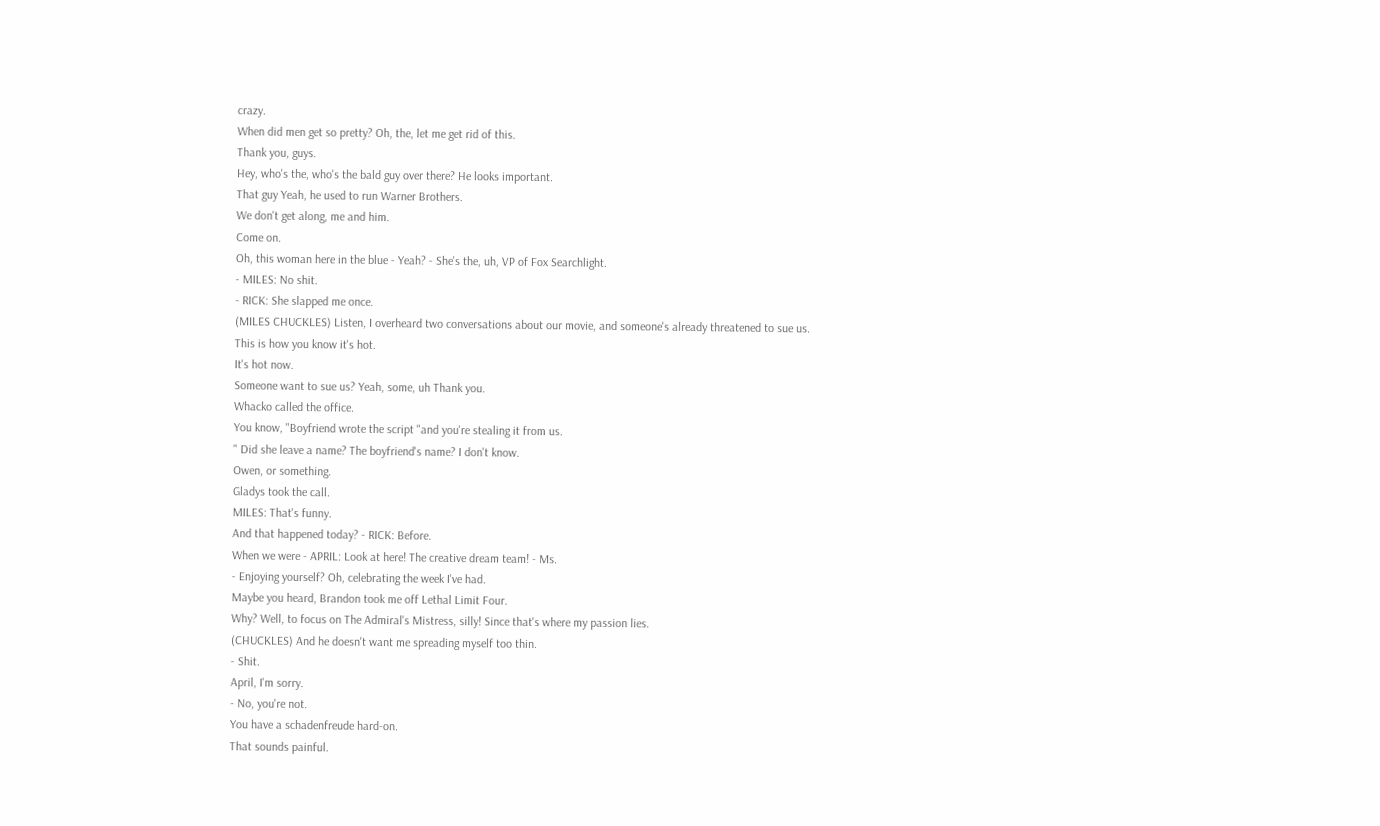crazy.
When did men get so pretty? Oh, the, let me get rid of this.
Thank you, guys.
Hey, who's the, who's the bald guy over there? He looks important.
That guy Yeah, he used to run Warner Brothers.
We don't get along, me and him.
Come on.
Oh, this woman here in the blue - Yeah? - She's the, uh, VP of Fox Searchlight.
- MILES: No shit.
- RICK: She slapped me once.
(MILES CHUCKLES) Listen, I overheard two conversations about our movie, and someone's already threatened to sue us.
This is how you know it's hot.
It's hot now.
Someone want to sue us? Yeah, some, uh Thank you.
Whacko called the office.
You know, "Boyfriend wrote the script "and you're stealing it from us.
" Did she leave a name? The boyfriend's name? I don't know.
Owen, or something.
Gladys took the call.
MILES: That's funny.
And that happened today? - RICK: Before.
When we were - APRIL: Look at here! The creative dream team! - Ms.
- Enjoying yourself? Oh, celebrating the week I've had.
Maybe you heard, Brandon took me off Lethal Limit Four.
Why? Well, to focus on The Admiral's Mistress, silly! Since that's where my passion lies.
(CHUCKLES) And he doesn't want me spreading myself too thin.
- Shit.
April, I'm sorry.
- No, you're not.
You have a schadenfreude hard-on.
That sounds painful.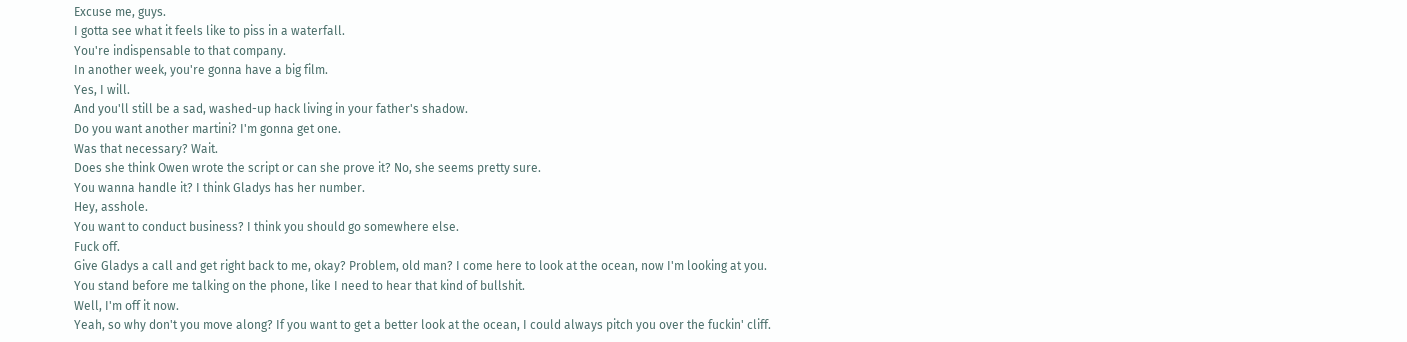Excuse me, guys.
I gotta see what it feels like to piss in a waterfall.
You're indispensable to that company.
In another week, you're gonna have a big film.
Yes, I will.
And you'll still be a sad, washed-up hack living in your father's shadow.
Do you want another martini? I'm gonna get one.
Was that necessary? Wait.
Does she think Owen wrote the script or can she prove it? No, she seems pretty sure.
You wanna handle it? I think Gladys has her number.
Hey, asshole.
You want to conduct business? I think you should go somewhere else.
Fuck off.
Give Gladys a call and get right back to me, okay? Problem, old man? I come here to look at the ocean, now I'm looking at you.
You stand before me talking on the phone, like I need to hear that kind of bullshit.
Well, I'm off it now.
Yeah, so why don't you move along? If you want to get a better look at the ocean, I could always pitch you over the fuckin' cliff.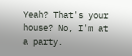Yeah? That's your house? No, I'm at a party.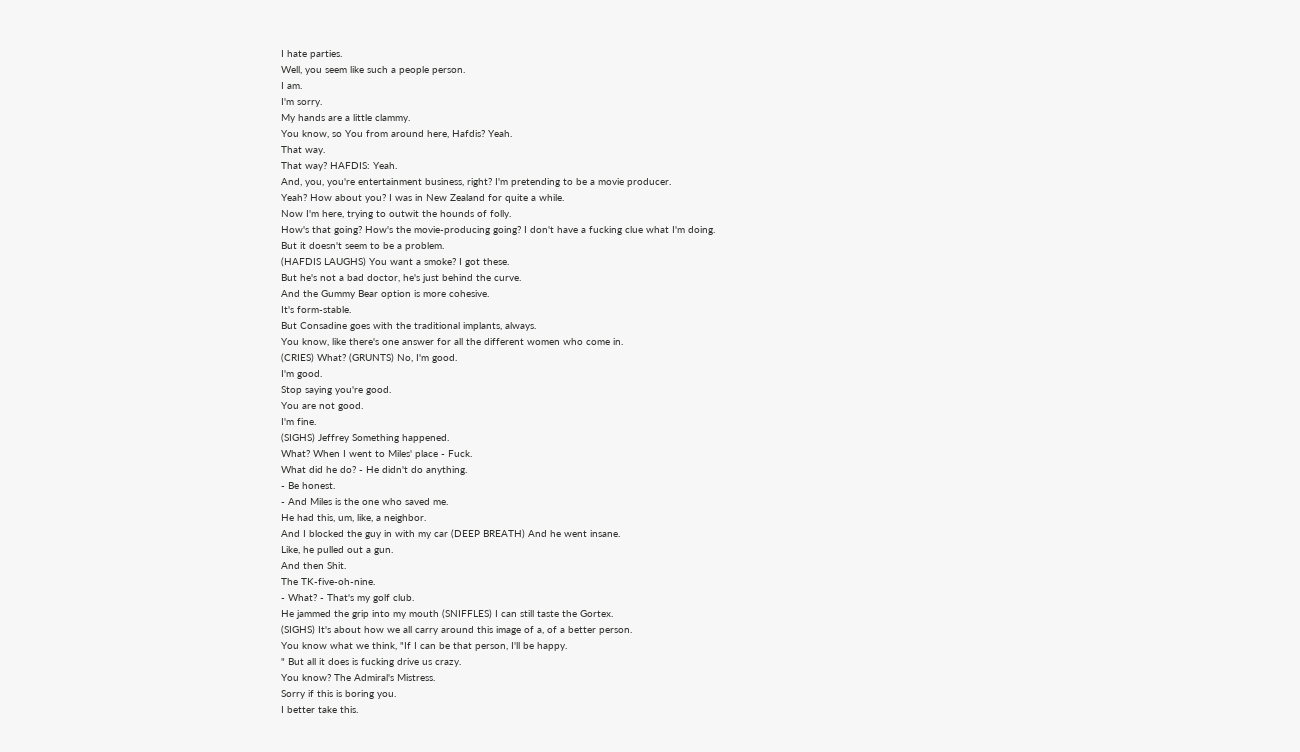I hate parties.
Well, you seem like such a people person.
I am.
I'm sorry.
My hands are a little clammy.
You know, so You from around here, Hafdis? Yeah.
That way.
That way? HAFDIS: Yeah.
And, you, you're entertainment business, right? I'm pretending to be a movie producer.
Yeah? How about you? I was in New Zealand for quite a while.
Now I'm here, trying to outwit the hounds of folly.
How's that going? How's the movie-producing going? I don't have a fucking clue what I'm doing.
But it doesn't seem to be a problem.
(HAFDIS LAUGHS) You want a smoke? I got these.
But he's not a bad doctor, he's just behind the curve.
And the Gummy Bear option is more cohesive.
It's form-stable.
But Consadine goes with the traditional implants, always.
You know, like there's one answer for all the different women who come in.
(CRIES) What? (GRUNTS) No, I'm good.
I'm good.
Stop saying you're good.
You are not good.
I'm fine.
(SIGHS) Jeffrey Something happened.
What? When I went to Miles' place - Fuck.
What did he do? - He didn't do anything.
- Be honest.
- And Miles is the one who saved me.
He had this, um, like, a neighbor.
And I blocked the guy in with my car (DEEP BREATH) And he went insane.
Like, he pulled out a gun.
And then Shit.
The TK-five-oh-nine.
- What? - That's my golf club.
He jammed the grip into my mouth (SNIFFLES) I can still taste the Gortex.
(SIGHS) It's about how we all carry around this image of a, of a better person.
You know what we think, "If I can be that person, I'll be happy.
" But all it does is fucking drive us crazy.
You know? The Admiral's Mistress.
Sorry if this is boring you.
I better take this.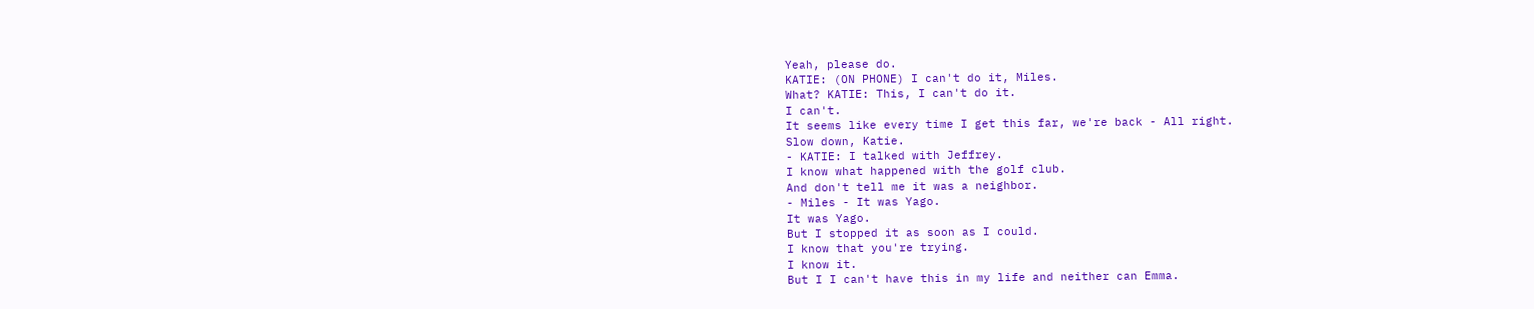Yeah, please do.
KATIE: (ON PHONE) I can't do it, Miles.
What? KATIE: This, I can't do it.
I can't.
It seems like every time I get this far, we're back - All right.
Slow down, Katie.
- KATIE: I talked with Jeffrey.
I know what happened with the golf club.
And don't tell me it was a neighbor.
- Miles - It was Yago.
It was Yago.
But I stopped it as soon as I could.
I know that you're trying.
I know it.
But I I can't have this in my life and neither can Emma.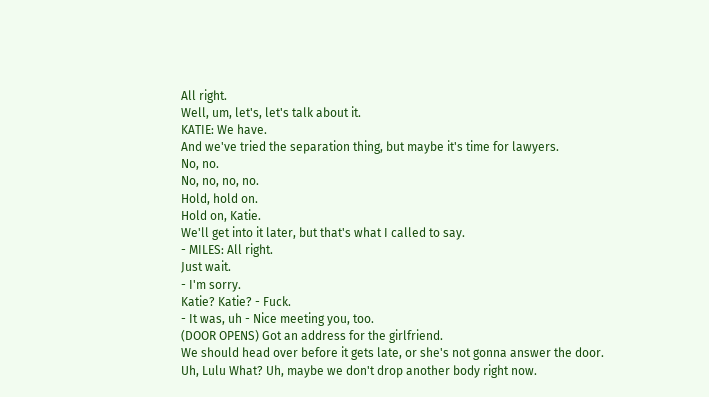All right.
Well, um, let's, let's talk about it.
KATIE: We have.
And we've tried the separation thing, but maybe it's time for lawyers.
No, no.
No, no, no, no.
Hold, hold on.
Hold on, Katie.
We'll get into it later, but that's what I called to say.
- MILES: All right.
Just wait.
- I'm sorry.
Katie? Katie? - Fuck.
- It was, uh - Nice meeting you, too.
(DOOR OPENS) Got an address for the girlfriend.
We should head over before it gets late, or she's not gonna answer the door.
Uh, Lulu What? Uh, maybe we don't drop another body right now.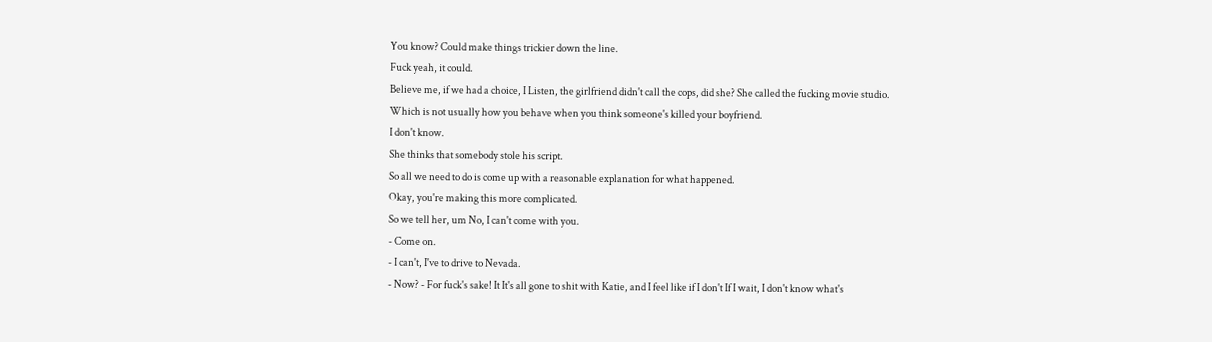You know? Could make things trickier down the line.
Fuck yeah, it could.
Believe me, if we had a choice, I Listen, the girlfriend didn't call the cops, did she? She called the fucking movie studio.
Which is not usually how you behave when you think someone's killed your boyfriend.
I don't know.
She thinks that somebody stole his script.
So all we need to do is come up with a reasonable explanation for what happened.
Okay, you're making this more complicated.
So we tell her, um No, I can't come with you.
- Come on.
- I can't, I've to drive to Nevada.
- Now? - For fuck's sake! It It's all gone to shit with Katie, and I feel like if I don't If I wait, I don't know what's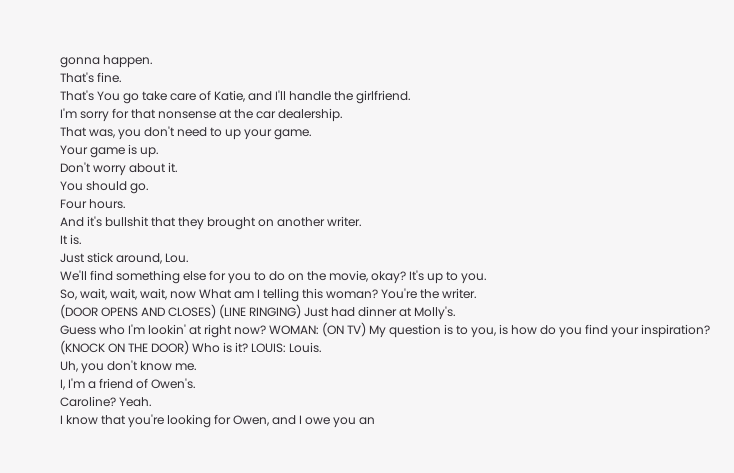gonna happen.
That's fine.
That's You go take care of Katie, and I'll handle the girlfriend.
I'm sorry for that nonsense at the car dealership.
That was, you don't need to up your game.
Your game is up.
Don't worry about it.
You should go.
Four hours.
And it's bullshit that they brought on another writer.
It is.
Just stick around, Lou.
We'll find something else for you to do on the movie, okay? It's up to you.
So, wait, wait, wait, now What am I telling this woman? You're the writer.
(DOOR OPENS AND CLOSES) (LINE RINGING) Just had dinner at Molly's.
Guess who I'm lookin' at right now? WOMAN: (ON TV) My question is to you, is how do you find your inspiration? (KNOCK ON THE DOOR) Who is it? LOUIS: Louis.
Uh, you don't know me.
I, I'm a friend of Owen's.
Caroline? Yeah.
I know that you're looking for Owen, and I owe you an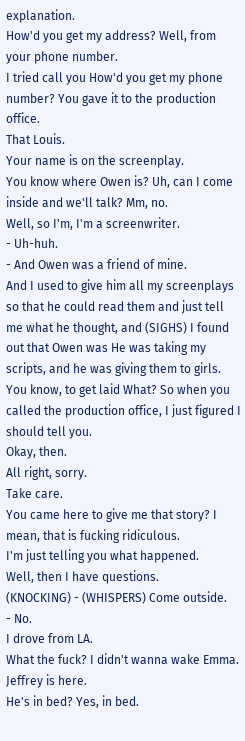explanation.
How'd you get my address? Well, from your phone number.
I tried call you How'd you get my phone number? You gave it to the production office.
That Louis.
Your name is on the screenplay.
You know where Owen is? Uh, can I come inside and we'll talk? Mm, no.
Well, so I'm, I'm a screenwriter.
- Uh-huh.
- And Owen was a friend of mine.
And I used to give him all my screenplays so that he could read them and just tell me what he thought, and (SIGHS) I found out that Owen was He was taking my scripts, and he was giving them to girls.
You know, to get laid What? So when you called the production office, I just figured I should tell you.
Okay, then.
All right, sorry.
Take care.
You came here to give me that story? I mean, that is fucking ridiculous.
I'm just telling you what happened.
Well, then I have questions.
(KNOCKING) - (WHISPERS) Come outside.
- No.
I drove from LA.
What the fuck? I didn't wanna wake Emma.
Jeffrey is here.
He's in bed? Yes, in bed.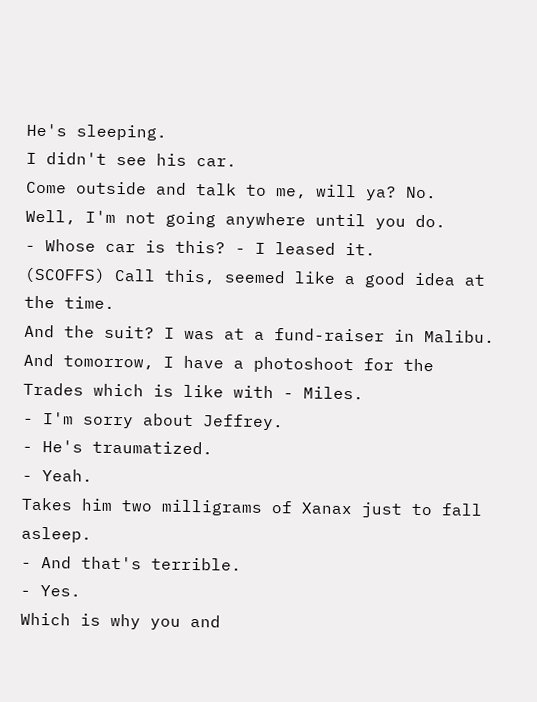He's sleeping.
I didn't see his car.
Come outside and talk to me, will ya? No.
Well, I'm not going anywhere until you do.
- Whose car is this? - I leased it.
(SCOFFS) Call this, seemed like a good idea at the time.
And the suit? I was at a fund-raiser in Malibu.
And tomorrow, I have a photoshoot for the Trades which is like with - Miles.
- I'm sorry about Jeffrey.
- He's traumatized.
- Yeah.
Takes him two milligrams of Xanax just to fall asleep.
- And that's terrible.
- Yes.
Which is why you and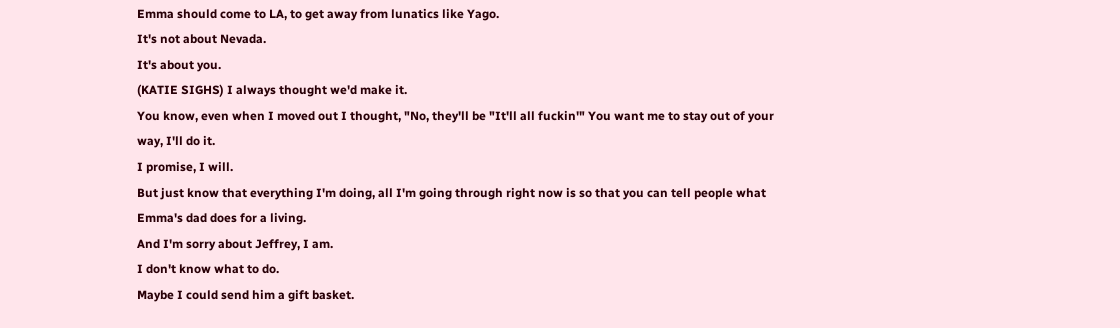Emma should come to LA, to get away from lunatics like Yago.
It's not about Nevada.
It's about you.
(KATIE SIGHS) I always thought we'd make it.
You know, even when I moved out I thought, "No, they'll be "It'll all fuckin'" You want me to stay out of your way, I'll do it.
I promise, I will.
But just know that everything I'm doing, all I'm going through right now is so that you can tell people what Emma's dad does for a living.
And I'm sorry about Jeffrey, I am.
I don't know what to do.
Maybe I could send him a gift basket.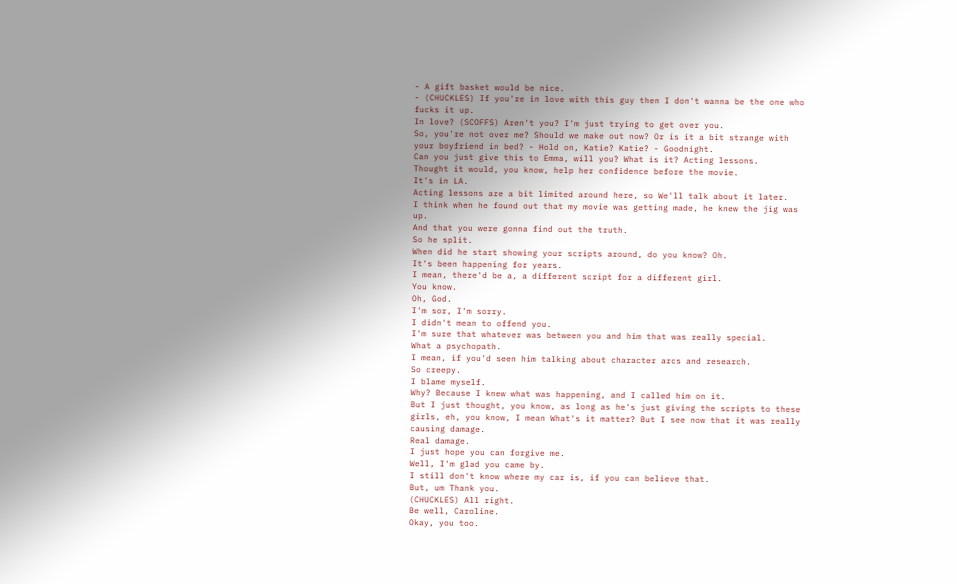- A gift basket would be nice.
- (CHUCKLES) If you're in love with this guy then I don't wanna be the one who fucks it up.
In love? (SCOFFS) Aren't you? I'm just trying to get over you.
So, you're not over me? Should we make out now? Or is it a bit strange with your boyfriend in bed? - Hold on, Katie? Katie? - Goodnight.
Can you just give this to Emma, will you? What is it? Acting lessons.
Thought it would, you know, help her confidence before the movie.
It's in LA.
Acting lessons are a bit limited around here, so We'll talk about it later.
I think when he found out that my movie was getting made, he knew the jig was up.
And that you were gonna find out the truth.
So he split.
When did he start showing your scripts around, do you know? Oh.
It's been happening for years.
I mean, there'd be a, a different script for a different girl.
You know.
Oh, God.
I'm sor, I'm sorry.
I didn't mean to offend you.
I'm sure that whatever was between you and him that was really special.
What a psychopath.
I mean, if you'd seen him talking about character arcs and research.
So creepy.
I blame myself.
Why? Because I knew what was happening, and I called him on it.
But I just thought, you know, as long as he's just giving the scripts to these girls, eh, you know, I mean What's it matter? But I see now that it was really causing damage.
Real damage.
I just hope you can forgive me.
Well, I'm glad you came by.
I still don't know where my car is, if you can believe that.
But, um Thank you.
(CHUCKLES) All right.
Be well, Caroline.
Okay, you too.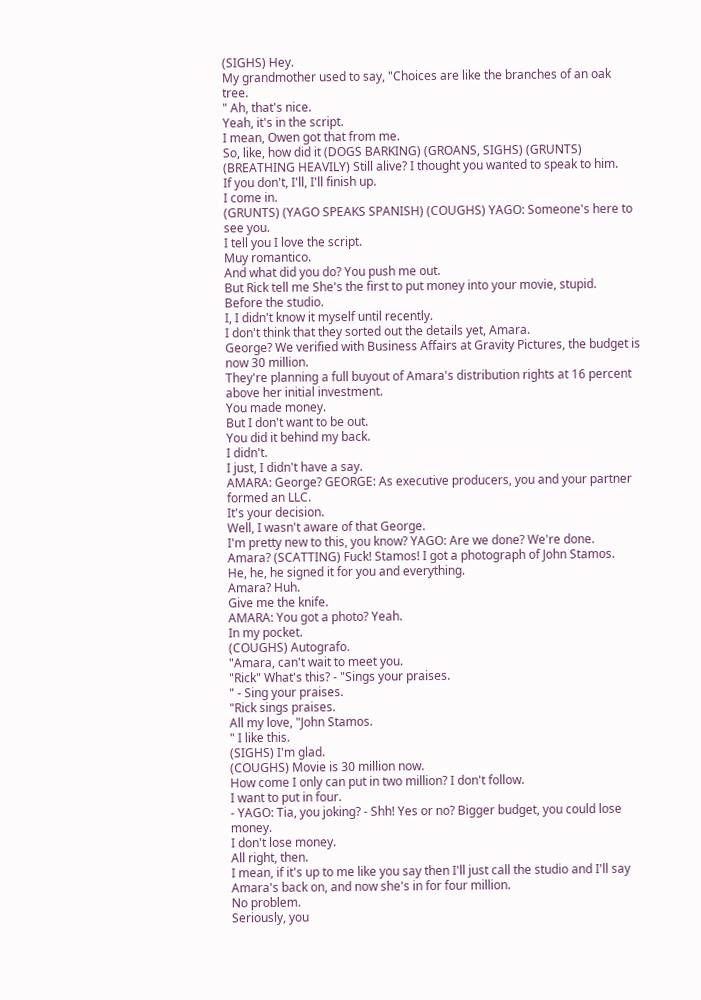(SIGHS) Hey.
My grandmother used to say, "Choices are like the branches of an oak tree.
" Ah, that's nice.
Yeah, it's in the script.
I mean, Owen got that from me.
So, like, how did it (DOGS BARKING) (GROANS, SIGHS) (GRUNTS) (BREATHING HEAVILY) Still alive? I thought you wanted to speak to him.
If you don't, I'll, I'll finish up.
I come in.
(GRUNTS) (YAGO SPEAKS SPANISH) (COUGHS) YAGO: Someone's here to see you.
I tell you I love the script.
Muy romantico.
And what did you do? You push me out.
But Rick tell me She's the first to put money into your movie, stupid.
Before the studio.
I, I didn't know it myself until recently.
I don't think that they sorted out the details yet, Amara.
George? We verified with Business Affairs at Gravity Pictures, the budget is now 30 million.
They're planning a full buyout of Amara's distribution rights at 16 percent above her initial investment.
You made money.
But I don't want to be out.
You did it behind my back.
I didn't.
I just, I didn't have a say.
AMARA: George? GEORGE: As executive producers, you and your partner formed an LLC.
It's your decision.
Well, I wasn't aware of that George.
I'm pretty new to this, you know? YAGO: Are we done? We're done.
Amara? (SCATTING) Fuck! Stamos! I got a photograph of John Stamos.
He, he, he signed it for you and everything.
Amara? Huh.
Give me the knife.
AMARA: You got a photo? Yeah.
In my pocket.
(COUGHS) Autografo.
"Amara, can't wait to meet you.
"Rick" What's this? - "Sings your praises.
" - Sing your praises.
"Rick sings praises.
All my love, "John Stamos.
" I like this.
(SIGHS) I'm glad.
(COUGHS) Movie is 30 million now.
How come I only can put in two million? I don't follow.
I want to put in four.
- YAGO: Tia, you joking? - Shh! Yes or no? Bigger budget, you could lose money.
I don't lose money.
All right, then.
I mean, if it's up to me like you say then I'll just call the studio and I'll say Amara's back on, and now she's in for four million.
No problem.
Seriously, you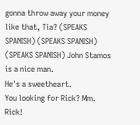gonna throw away your money like that, Tia? (SPEAKS SPANISH) (SPEAKS SPANISH) (SPEAKS SPANISH) John Stamos is a nice man.
He's a sweetheart.
You looking for Rick? Mm.
Rick!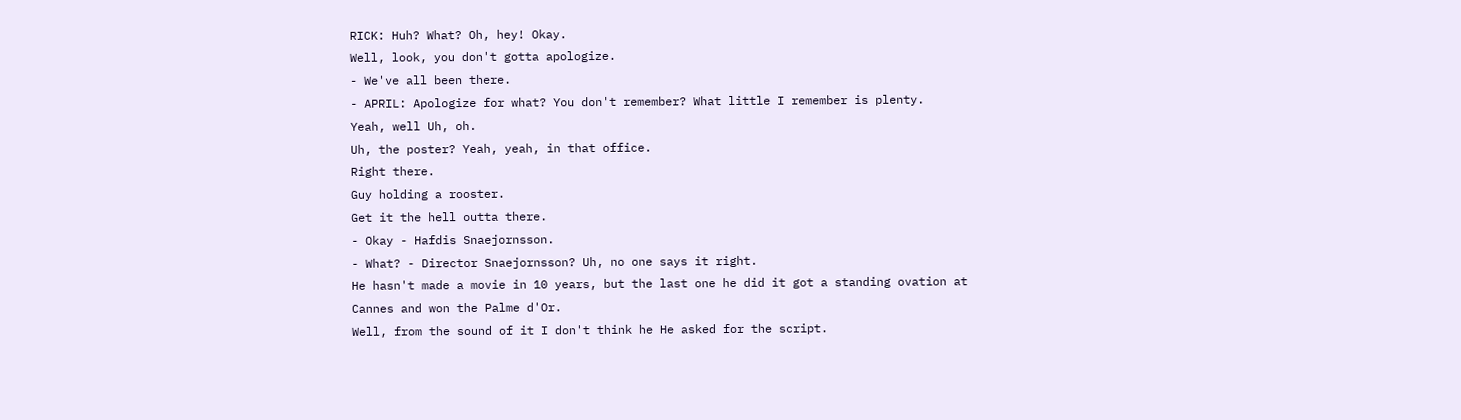RICK: Huh? What? Oh, hey! Okay.
Well, look, you don't gotta apologize.
- We've all been there.
- APRIL: Apologize for what? You don't remember? What little I remember is plenty.
Yeah, well Uh, oh.
Uh, the poster? Yeah, yeah, in that office.
Right there.
Guy holding a rooster.
Get it the hell outta there.
- Okay - Hafdis Snaejornsson.
- What? - Director Snaejornsson? Uh, no one says it right.
He hasn't made a movie in 10 years, but the last one he did it got a standing ovation at Cannes and won the Palme d'Or.
Well, from the sound of it I don't think he He asked for the script.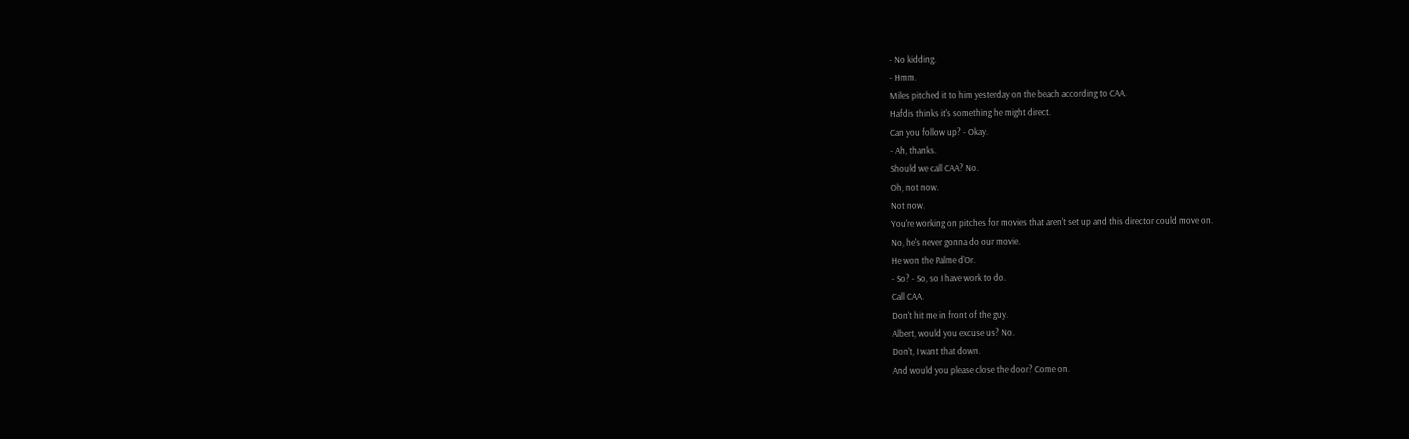- No kidding.
- Hmm.
Miles pitched it to him yesterday on the beach according to CAA.
Hafdis thinks it's something he might direct.
Can you follow up? - Okay.
- Ah, thanks.
Should we call CAA? No.
Oh, not now.
Not now.
You're working on pitches for movies that aren't set up and this director could move on.
No, he's never gonna do our movie.
He won the Palme d'Or.
- So? - So, so I have work to do.
Call CAA.
Don't hit me in front of the guy.
Albert, would you excuse us? No.
Don't, I want that down.
And would you please close the door? Come on.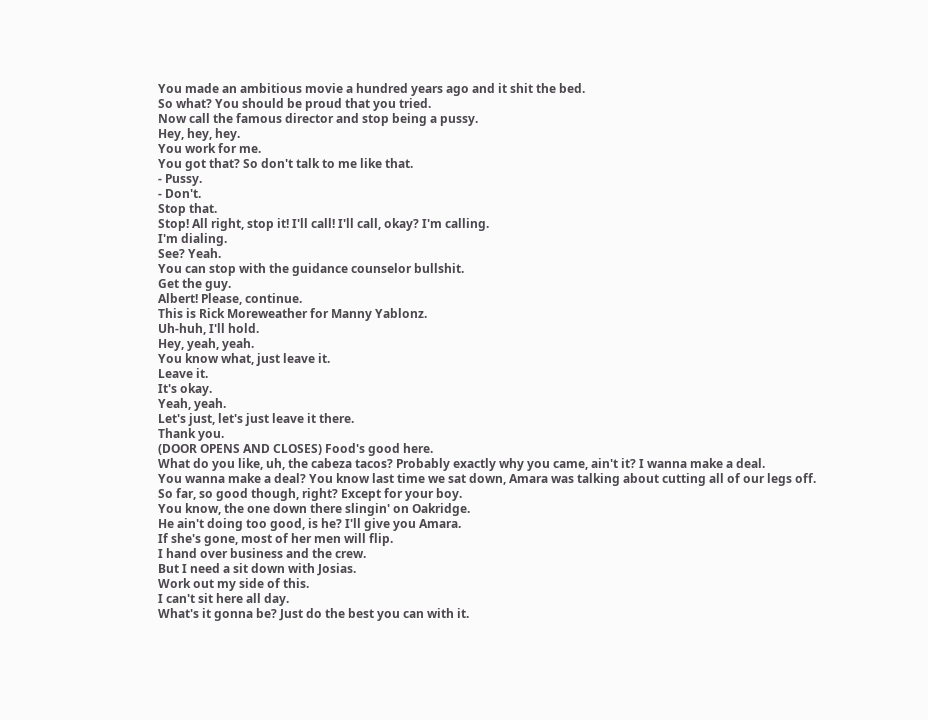You made an ambitious movie a hundred years ago and it shit the bed.
So what? You should be proud that you tried.
Now call the famous director and stop being a pussy.
Hey, hey, hey.
You work for me.
You got that? So don't talk to me like that.
- Pussy.
- Don't.
Stop that.
Stop! All right, stop it! I'll call! I'll call, okay? I'm calling.
I'm dialing.
See? Yeah.
You can stop with the guidance counselor bullshit.
Get the guy.
Albert! Please, continue.
This is Rick Moreweather for Manny Yablonz.
Uh-huh, I'll hold.
Hey, yeah, yeah.
You know what, just leave it.
Leave it.
It's okay.
Yeah, yeah.
Let's just, let's just leave it there.
Thank you.
(DOOR OPENS AND CLOSES) Food's good here.
What do you like, uh, the cabeza tacos? Probably exactly why you came, ain't it? I wanna make a deal.
You wanna make a deal? You know last time we sat down, Amara was talking about cutting all of our legs off.
So far, so good though, right? Except for your boy.
You know, the one down there slingin' on Oakridge.
He ain't doing too good, is he? I'll give you Amara.
If she's gone, most of her men will flip.
I hand over business and the crew.
But I need a sit down with Josias.
Work out my side of this.
I can't sit here all day.
What's it gonna be? Just do the best you can with it.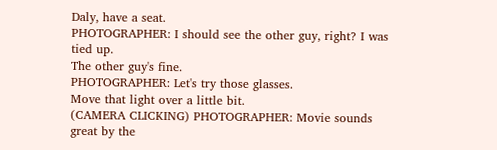Daly, have a seat.
PHOTOGRAPHER: I should see the other guy, right? I was tied up.
The other guy's fine.
PHOTOGRAPHER: Let's try those glasses.
Move that light over a little bit.
(CAMERA CLICKING) PHOTOGRAPHER: Movie sounds great by the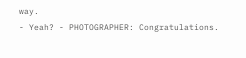way.
- Yeah? - PHOTOGRAPHER: Congratulations.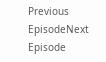Previous EpisodeNext Episode